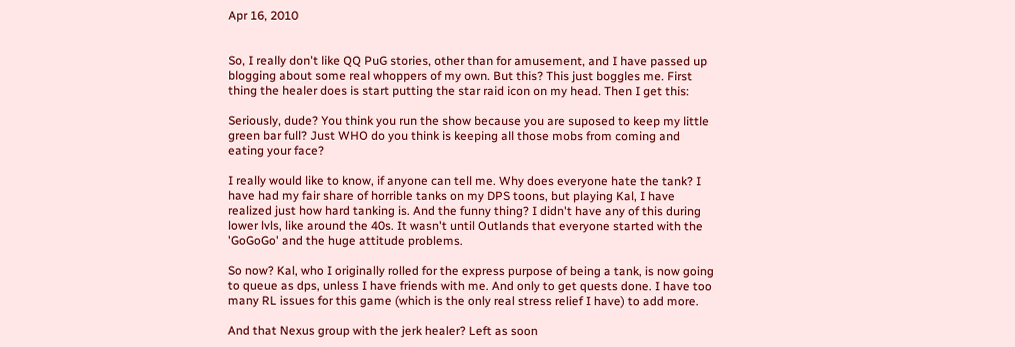Apr 16, 2010


So, I really don't like QQ PuG stories, other than for amusement, and I have passed up blogging about some real whoppers of my own. But this? This just boggles me. First thing the healer does is start putting the star raid icon on my head. Then I get this:

Seriously, dude? You think you run the show because you are suposed to keep my little green bar full? Just WHO do you think is keeping all those mobs from coming and eating your face?

I really would like to know, if anyone can tell me. Why does everyone hate the tank? I have had my fair share of horrible tanks on my DPS toons, but playing Kal, I have realized just how hard tanking is. And the funny thing? I didn't have any of this during lower lvls, like around the 40s. It wasn't until Outlands that everyone started with the 'GoGoGo' and the huge attitude problems.

So now? Kal, who I originally rolled for the express purpose of being a tank, is now going to queue as dps, unless I have friends with me. And only to get quests done. I have too many RL issues for this game (which is the only real stress relief I have) to add more.

And that Nexus group with the jerk healer? Left as soon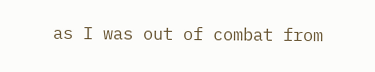as I was out of combat from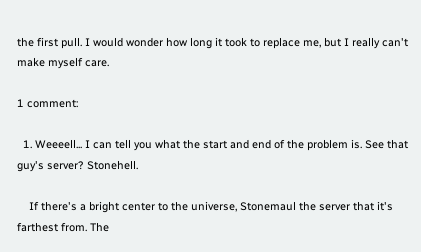the first pull. I would wonder how long it took to replace me, but I really can't make myself care.

1 comment:

  1. Weeeell... I can tell you what the start and end of the problem is. See that guy's server? Stonehell.

    If there's a bright center to the universe, Stonemaul the server that it's farthest from. The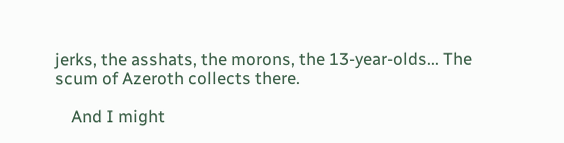jerks, the asshats, the morons, the 13-year-olds... The scum of Azeroth collects there.

    And I might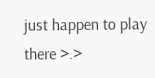just happen to play there >.>